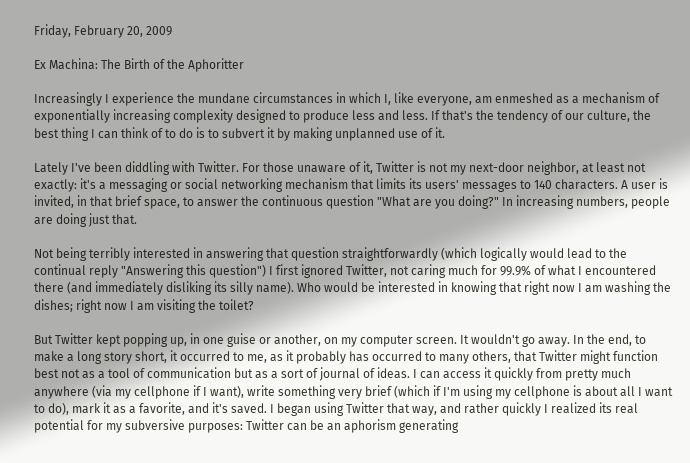Friday, February 20, 2009

Ex Machina: The Birth of the Aphoritter

Increasingly I experience the mundane circumstances in which I, like everyone, am enmeshed as a mechanism of exponentially increasing complexity designed to produce less and less. If that's the tendency of our culture, the best thing I can think of to do is to subvert it by making unplanned use of it.

Lately I've been diddling with Twitter. For those unaware of it, Twitter is not my next-door neighbor, at least not exactly: it's a messaging or social networking mechanism that limits its users' messages to 140 characters. A user is invited, in that brief space, to answer the continuous question "What are you doing?" In increasing numbers, people are doing just that.

Not being terribly interested in answering that question straightforwardly (which logically would lead to the continual reply "Answering this question") I first ignored Twitter, not caring much for 99.9% of what I encountered there (and immediately disliking its silly name). Who would be interested in knowing that right now I am washing the dishes; right now I am visiting the toilet?

But Twitter kept popping up, in one guise or another, on my computer screen. It wouldn't go away. In the end, to make a long story short, it occurred to me, as it probably has occurred to many others, that Twitter might function best not as a tool of communication but as a sort of journal of ideas. I can access it quickly from pretty much anywhere (via my cellphone if I want), write something very brief (which if I'm using my cellphone is about all I want to do), mark it as a favorite, and it's saved. I began using Twitter that way, and rather quickly I realized its real potential for my subversive purposes: Twitter can be an aphorism generating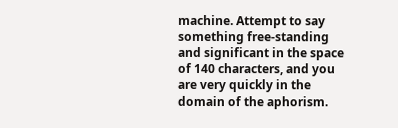machine. Attempt to say something free-standing and significant in the space of 140 characters, and you are very quickly in the domain of the aphorism.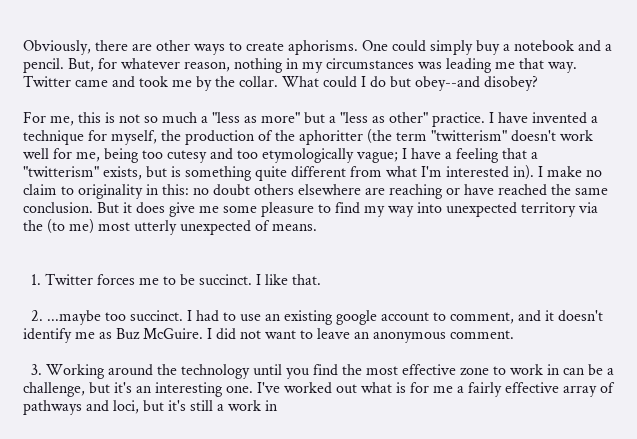Obviously, there are other ways to create aphorisms. One could simply buy a notebook and a pencil. But, for whatever reason, nothing in my circumstances was leading me that way. Twitter came and took me by the collar. What could I do but obey--and disobey?

For me, this is not so much a "less as more" but a "less as other" practice. I have invented a technique for myself, the production of the aphoritter (the term "twitterism" doesn't work well for me, being too cutesy and too etymologically vague; I have a feeling that a "twitterism" exists, but is something quite different from what I'm interested in). I make no claim to originality in this: no doubt others elsewhere are reaching or have reached the same conclusion. But it does give me some pleasure to find my way into unexpected territory via the (to me) most utterly unexpected of means.


  1. Twitter forces me to be succinct. I like that.

  2. ...maybe too succinct. I had to use an existing google account to comment, and it doesn't identify me as Buz McGuire. I did not want to leave an anonymous comment.

  3. Working around the technology until you find the most effective zone to work in can be a challenge, but it's an interesting one. I've worked out what is for me a fairly effective array of pathways and loci, but it's still a work in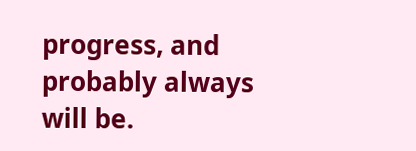progress, and probably always will be.